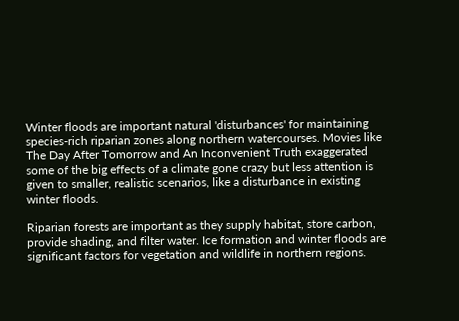Winter floods are important natural 'disturbances' for maintaining species-rich riparian zones along northern watercourses. Movies like The Day After Tomorrow and An Inconvenient Truth exaggerated some of the big effects of a climate gone crazy but less attention is given to smaller, realistic scenarios, like a disturbance in existing winter floods.

Riparian forests are important as they supply habitat, store carbon, provide shading, and filter water. Ice formation and winter floods are significant factors for vegetation and wildlife in northern regions.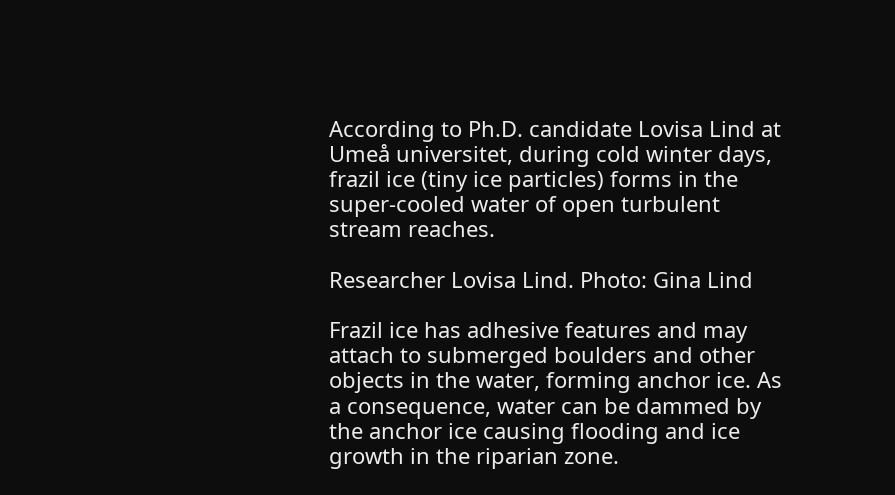According to Ph.D. candidate Lovisa Lind at Umeå universitet, during cold winter days, frazil ice (tiny ice particles) forms in the super-cooled water of open turbulent stream reaches.

Researcher Lovisa Lind. Photo: Gina Lind

Frazil ice has adhesive features and may attach to submerged boulders and other objects in the water, forming anchor ice. As a consequence, water can be dammed by the anchor ice causing flooding and ice growth in the riparian zone.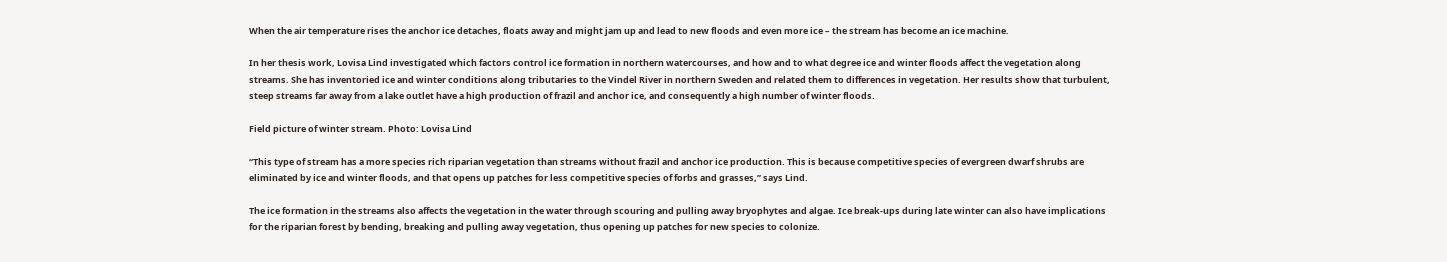When the air temperature rises the anchor ice detaches, floats away and might jam up and lead to new floods and even more ice – the stream has become an ice machine.

In her thesis work, Lovisa Lind investigated which factors control ice formation in northern watercourses, and how and to what degree ice and winter floods affect the vegetation along streams. She has inventoried ice and winter conditions along tributaries to the Vindel River in northern Sweden and related them to differences in vegetation. Her results show that turbulent, steep streams far away from a lake outlet have a high production of frazil and anchor ice, and consequently a high number of winter floods.

Field picture of winter stream. Photo: Lovisa Lind

“This type of stream has a more species rich riparian vegetation than streams without frazil and anchor ice production. This is because competitive species of evergreen dwarf shrubs are eliminated by ice and winter floods, and that opens up patches for less competitive species of forbs and grasses,” says Lind.

The ice formation in the streams also affects the vegetation in the water through scouring and pulling away bryophytes and algae. Ice break-ups during late winter can also have implications for the riparian forest by bending, breaking and pulling away vegetation, thus opening up patches for new species to colonize.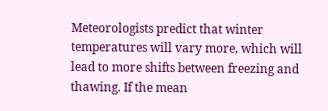Meteorologists predict that winter temperatures will vary more, which will lead to more shifts between freezing and thawing. If the mean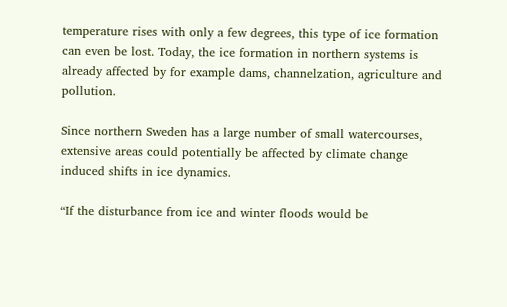temperature rises with only a few degrees, this type of ice formation can even be lost. Today, the ice formation in northern systems is already affected by for example dams, channelzation, agriculture and pollution.

Since northern Sweden has a large number of small watercourses, extensive areas could potentially be affected by climate change induced shifts in ice dynamics.

“If the disturbance from ice and winter floods would be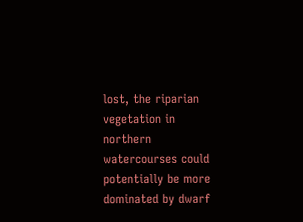lost, the riparian vegetation in northern watercourses could potentially be more dominated by dwarf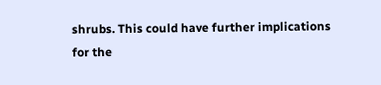shrubs. This could have further implications for the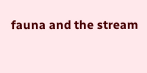fauna and the stream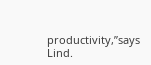productivity,”says Lind.